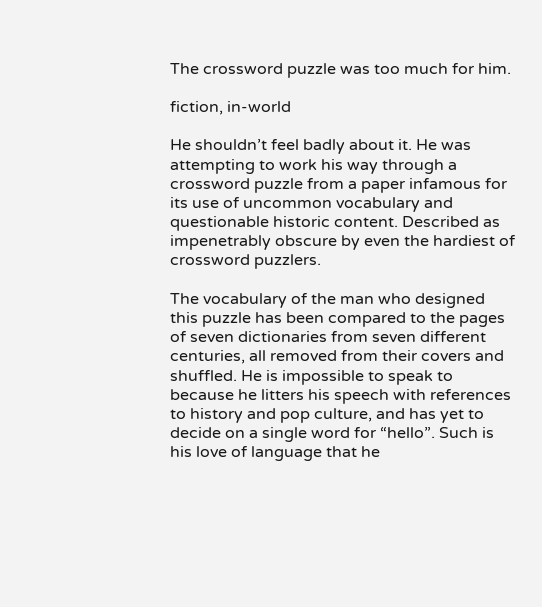The crossword puzzle was too much for him.

fiction, in-world

He shouldn’t feel badly about it. He was attempting to work his way through a crossword puzzle from a paper infamous for its use of uncommon vocabulary and questionable historic content. Described as impenetrably obscure by even the hardiest of crossword puzzlers.

The vocabulary of the man who designed this puzzle has been compared to the pages of seven dictionaries from seven different centuries, all removed from their covers and shuffled. He is impossible to speak to because he litters his speech with references to history and pop culture, and has yet to decide on a single word for “hello”. Such is his love of language that he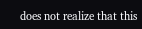does not realize that this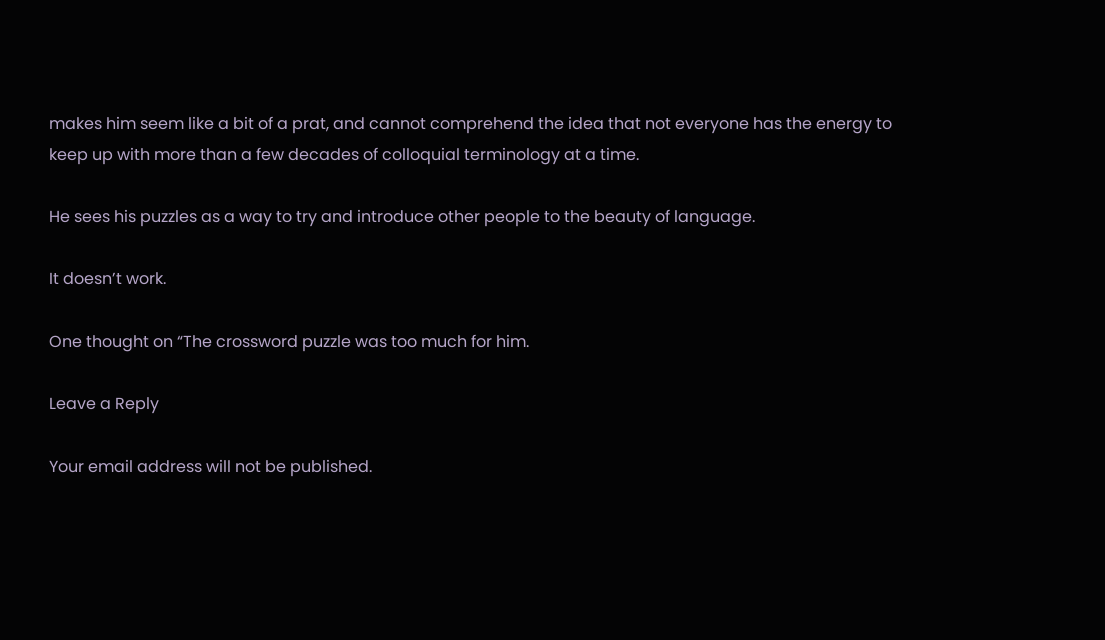makes him seem like a bit of a prat, and cannot comprehend the idea that not everyone has the energy to keep up with more than a few decades of colloquial terminology at a time.

He sees his puzzles as a way to try and introduce other people to the beauty of language.

It doesn’t work.

One thought on “The crossword puzzle was too much for him.

Leave a Reply

Your email address will not be published.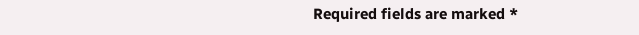Required fields are marked *